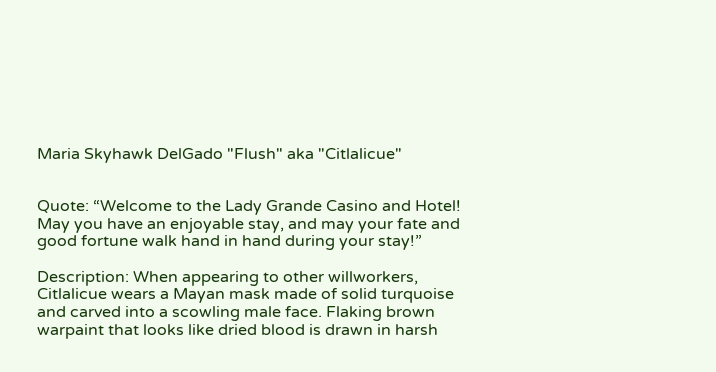Maria Skyhawk DelGado "Flush" aka "Citlalicue"


Quote: “Welcome to the Lady Grande Casino and Hotel! May you have an enjoyable stay, and may your fate and good fortune walk hand in hand during your stay!”

Description: When appearing to other willworkers, Citlalicue wears a Mayan mask made of solid turquoise and carved into a scowling male face. Flaking brown warpaint that looks like dried blood is drawn in harsh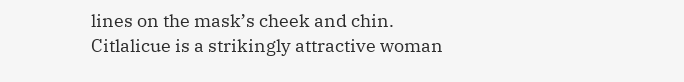lines on the mask’s cheek and chin.
Citlalicue is a strikingly attractive woman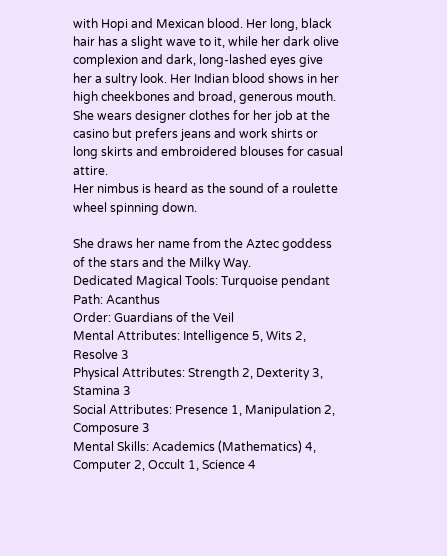with Hopi and Mexican blood. Her long, black hair has a slight wave to it, while her dark olive complexion and dark, long-lashed eyes give her a sultry look. Her Indian blood shows in her high cheekbones and broad, generous mouth. She wears designer clothes for her job at the casino but prefers jeans and work shirts or long skirts and embroidered blouses for casual attire.
Her nimbus is heard as the sound of a roulette wheel spinning down.

She draws her name from the Aztec goddess of the stars and the Milky Way.
Dedicated Magical Tools: Turquoise pendant
Path: Acanthus
Order: Guardians of the Veil
Mental Attributes: Intelligence 5, Wits 2, Resolve 3
Physical Attributes: Strength 2, Dexterity 3, Stamina 3
Social Attributes: Presence 1, Manipulation 2, Composure 3
Mental Skills: Academics (Mathematics) 4, Computer 2, Occult 1, Science 4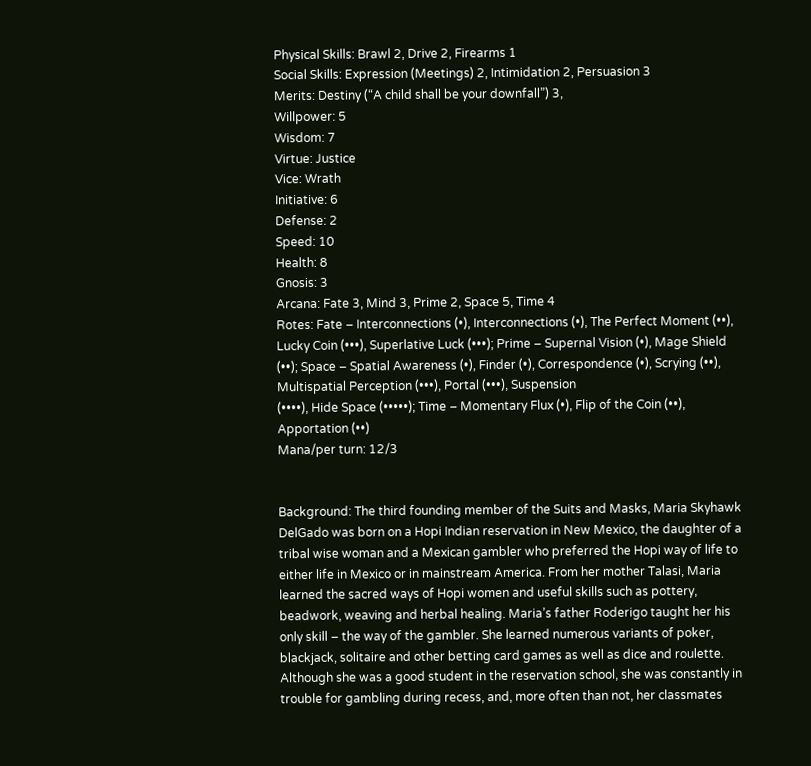Physical Skills: Brawl 2, Drive 2, Firearms 1
Social Skills: Expression (Meetings) 2, Intimidation 2, Persuasion 3
Merits: Destiny (“A child shall be your downfall”) 3,
Willpower: 5
Wisdom: 7
Virtue: Justice
Vice: Wrath
Initiative: 6
Defense: 2
Speed: 10
Health: 8
Gnosis: 3
Arcana: Fate 3, Mind 3, Prime 2, Space 5, Time 4
Rotes: Fate – Interconnections (•), Interconnections (•), The Perfect Moment (••), Lucky Coin (•••), Superlative Luck (•••); Prime – Supernal Vision (•), Mage Shield (••); Space – Spatial Awareness (•), Finder (•), Correspondence (•), Scrying (••), Multispatial Perception (•••), Portal (•••), Suspension
(••••), Hide Space (•••••); Time – Momentary Flux (•), Flip of the Coin (••), Apportation (••)
Mana/per turn: 12/3


Background: The third founding member of the Suits and Masks, Maria Skyhawk DelGado was born on a Hopi Indian reservation in New Mexico, the daughter of a tribal wise woman and a Mexican gambler who preferred the Hopi way of life to either life in Mexico or in mainstream America. From her mother Talasi, Maria learned the sacred ways of Hopi women and useful skills such as pottery, beadwork, weaving and herbal healing. Maria’s father Roderigo taught her his only skill – the way of the gambler. She learned numerous variants of poker, blackjack, solitaire and other betting card games as well as dice and roulette.
Although she was a good student in the reservation school, she was constantly in trouble for gambling during recess, and, more often than not, her classmates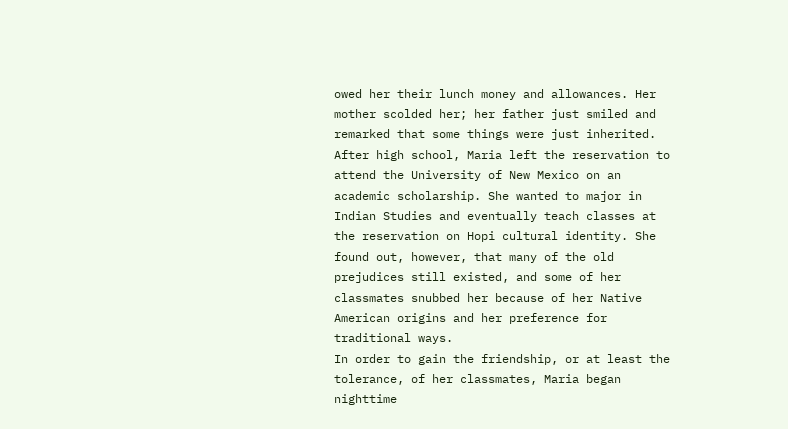owed her their lunch money and allowances. Her mother scolded her; her father just smiled and remarked that some things were just inherited. After high school, Maria left the reservation to attend the University of New Mexico on an academic scholarship. She wanted to major in Indian Studies and eventually teach classes at the reservation on Hopi cultural identity. She found out, however, that many of the old prejudices still existed, and some of her classmates snubbed her because of her Native American origins and her preference for traditional ways.
In order to gain the friendship, or at least the tolerance, of her classmates, Maria began nighttime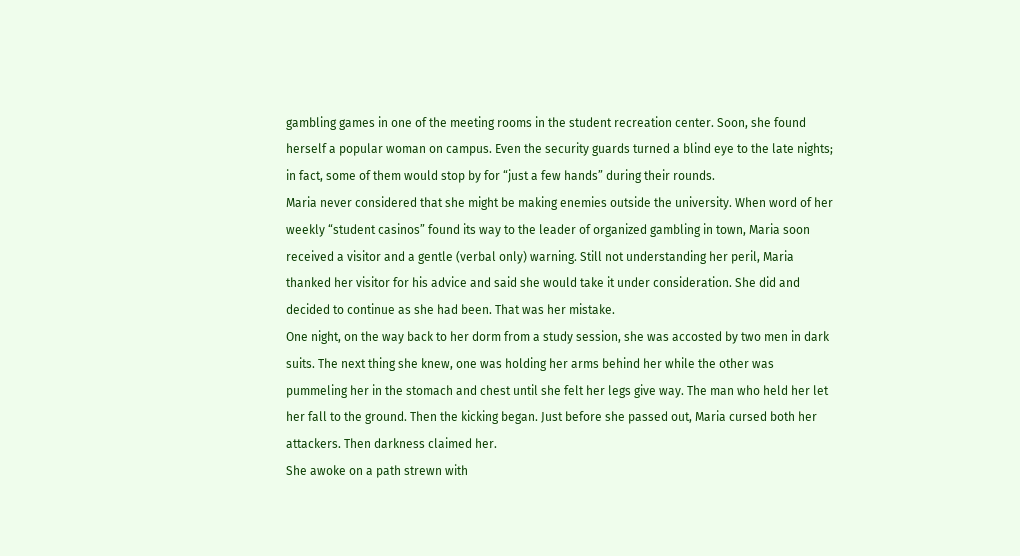gambling games in one of the meeting rooms in the student recreation center. Soon, she found herself a popular woman on campus. Even the security guards turned a blind eye to the late nights; in fact, some of them would stop by for “just a few hands” during their rounds.
Maria never considered that she might be making enemies outside the university. When word of her weekly “student casinos” found its way to the leader of organized gambling in town, Maria soon received a visitor and a gentle (verbal only) warning. Still not understanding her peril, Maria thanked her visitor for his advice and said she would take it under consideration. She did and decided to continue as she had been. That was her mistake.
One night, on the way back to her dorm from a study session, she was accosted by two men in dark suits. The next thing she knew, one was holding her arms behind her while the other was pummeling her in the stomach and chest until she felt her legs give way. The man who held her let her fall to the ground. Then the kicking began. Just before she passed out, Maria cursed both her attackers. Then darkness claimed her.
She awoke on a path strewn with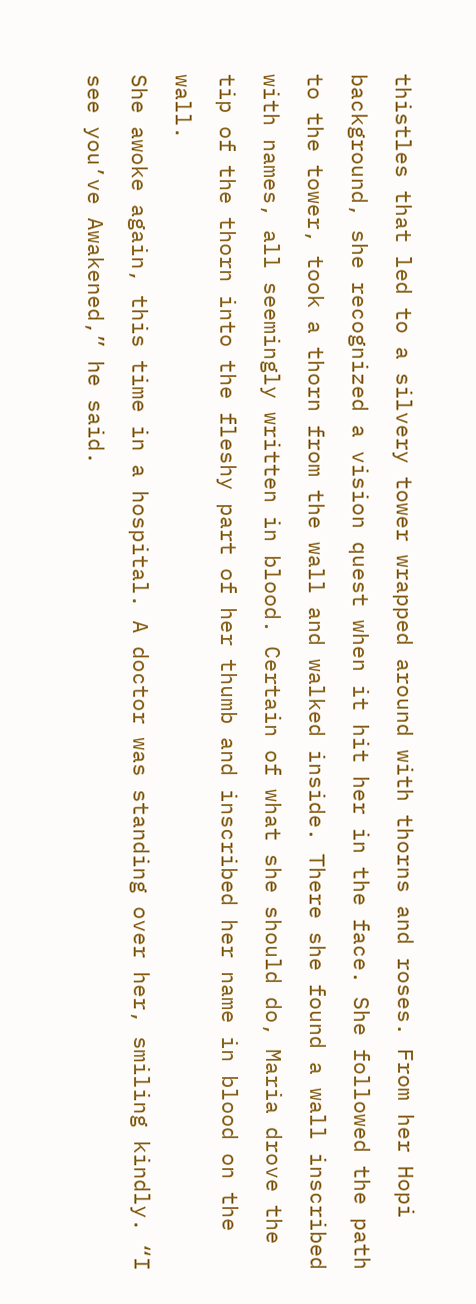thistles that led to a silvery tower wrapped around with thorns and roses. From her Hopi background, she recognized a vision quest when it hit her in the face. She followed the path to the tower, took a thorn from the wall and walked inside. There she found a wall inscribed with names, all seemingly written in blood. Certain of what she should do, Maria drove the tip of the thorn into the fleshy part of her thumb and inscribed her name in blood on the wall.
She awoke again, this time in a hospital. A doctor was standing over her, smiling kindly. “I see you’ve Awakened,” he said.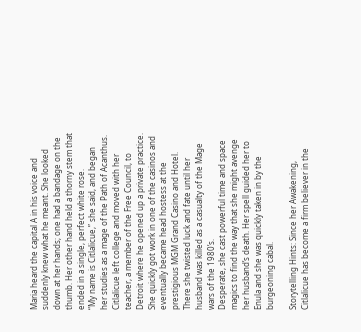Maria heard the capital A in his voice and suddenly knew what he meant. She looked down at her hands; one had a bandage on the thumb. Her other hand held a thorny stem that ended in a single, perfect white rose.
“My name is Citlalicue,” she said, and began her studies as a mage of the Path of Acanthus.
Citlalicue left college and moved with her teacher, a member of the Free Council, to Detroit where he opened up a private practice. She quickly got work in one of the casinos and eventually became head hostess at the prestigious MGM Grand Casino and Hotel. There she twisted luck and fate until her husband was killed as a casualty of the Mage wars of the 1980’s.
Desperate, she cast powerful time and space magics to find the way that she might avenge her husband’s death. Her spell guided her to Enula and she was quickly taken in by the burgeoning cabal.

Storytelling Hints: Since her Awakening, Citlalicue has become a firm believer in the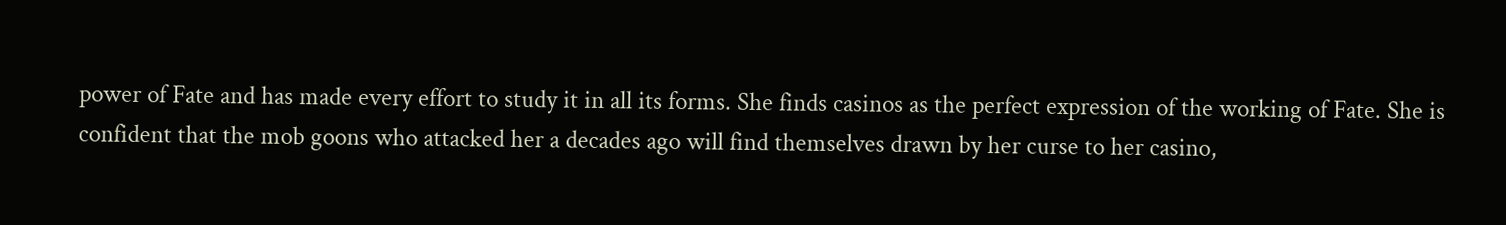power of Fate and has made every effort to study it in all its forms. She finds casinos as the perfect expression of the working of Fate. She is confident that the mob goons who attacked her a decades ago will find themselves drawn by her curse to her casino,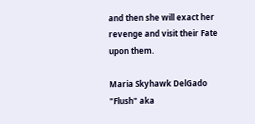and then she will exact her revenge and visit their Fate upon them.

Maria Skyhawk DelGado "Flush" aka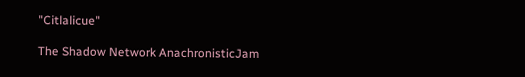"Citlalicue"

The Shadow Network AnachronisticJam